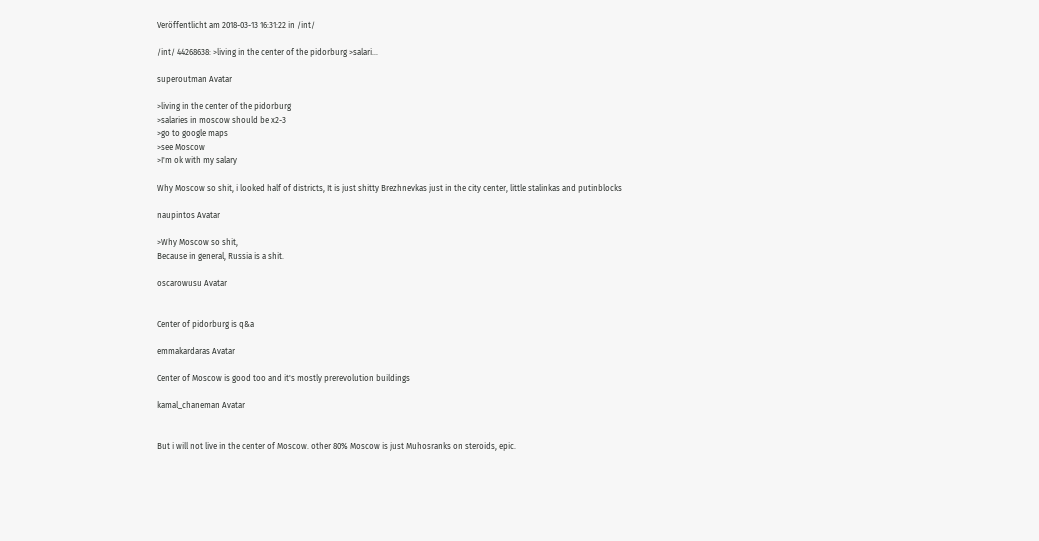Veröffentlicht am 2018-03-13 16:31:22 in /int/

/int/ 44268638: >living in the center of the pidorburg >salari...

superoutman Avatar

>living in the center of the pidorburg
>salaries in moscow should be x2-3
>go to google maps
>see Moscow
>I'm ok with my salary

Why Moscow so shit, i looked half of districts, It is just shitty Brezhnevkas just in the city center, little stalinkas and putinblocks

naupintos Avatar

>Why Moscow so shit,
Because in general, Russia is a shit.

oscarowusu Avatar


Center of pidorburg is q&a

emmakardaras Avatar

Center of Moscow is good too and it's mostly prerevolution buildings

kamal_chaneman Avatar


But i will not live in the center of Moscow. other 80% Moscow is just Muhosranks on steroids, epic.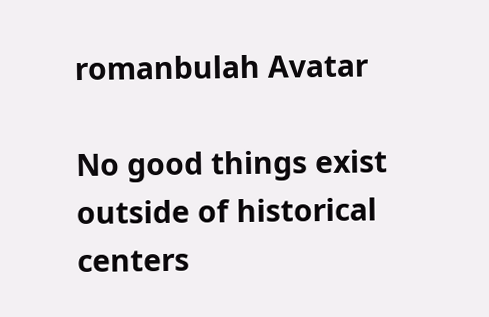romanbulah Avatar

No good things exist outside of historical centers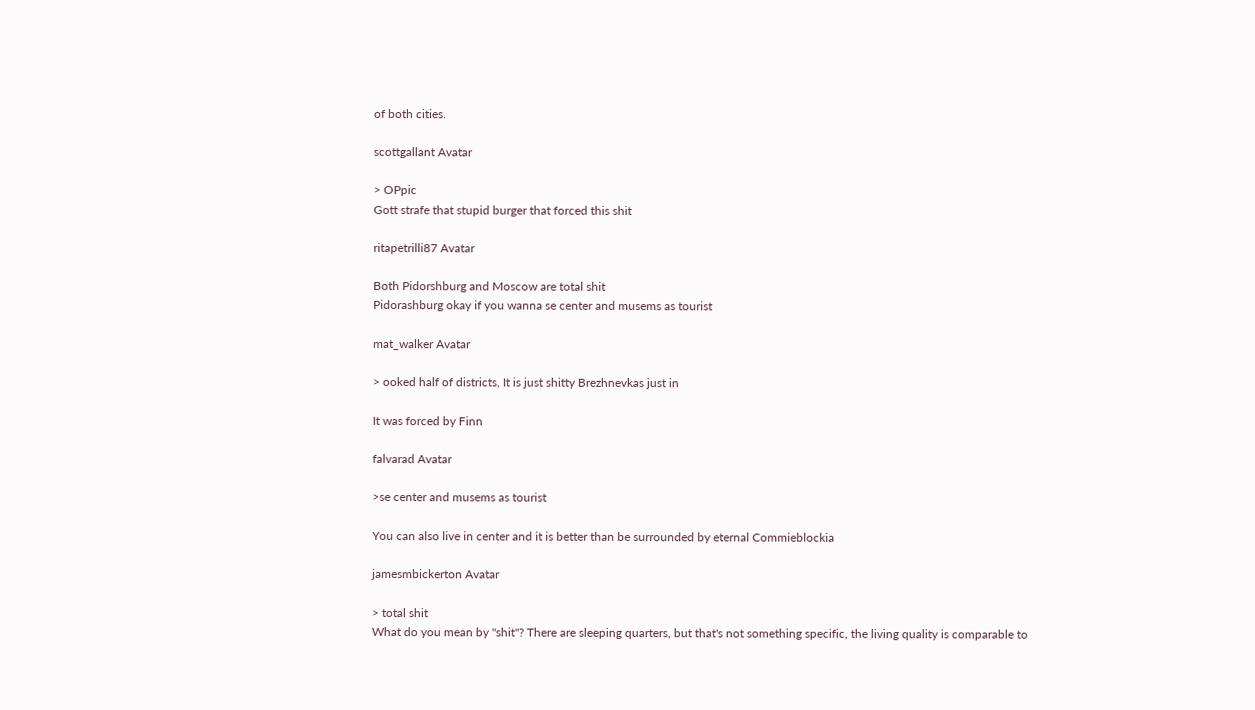of both cities.

scottgallant Avatar

> OPpic
Gott strafe that stupid burger that forced this shit

ritapetrilli87 Avatar

Both Pidorshburg and Moscow are total shit
Pidorashburg okay if you wanna se center and musems as tourist

mat_walker Avatar

> ooked half of districts, It is just shitty Brezhnevkas just in

It was forced by Finn

falvarad Avatar

>se center and musems as tourist

You can also live in center and it is better than be surrounded by eternal Commieblockia

jamesmbickerton Avatar

> total shit
What do you mean by "shit"? There are sleeping quarters, but that's not something specific, the living quality is comparable to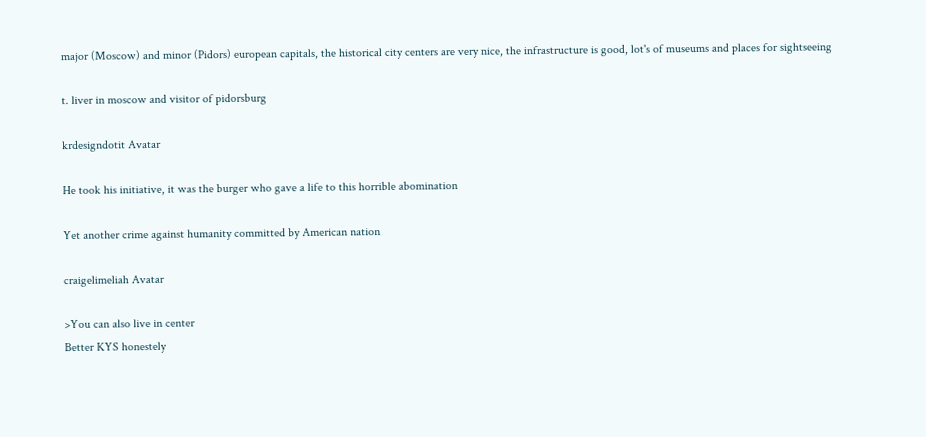major (Moscow) and minor (Pidors) european capitals, the historical city centers are very nice, the infrastructure is good, lot's of museums and places for sightseeing

t. liver in moscow and visitor of pidorsburg

krdesigndotit Avatar

He took his initiative, it was the burger who gave a life to this horrible abomination

Yet another crime against humanity committed by American nation

craigelimeliah Avatar

>You can also live in center
Better KYS honestely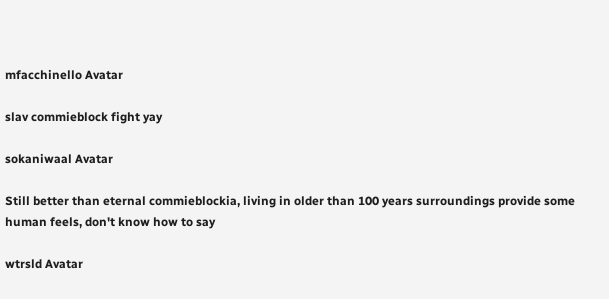mfacchinello Avatar

slav commieblock fight yay

sokaniwaal Avatar

Still better than eternal commieblockia, living in older than 100 years surroundings provide some human feels, don't know how to say

wtrsld Avatar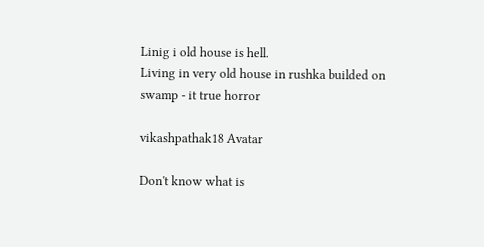Linig i old house is hell.
Living in very old house in rushka builded on swamp - it true horror

vikashpathak18 Avatar

Don't know what is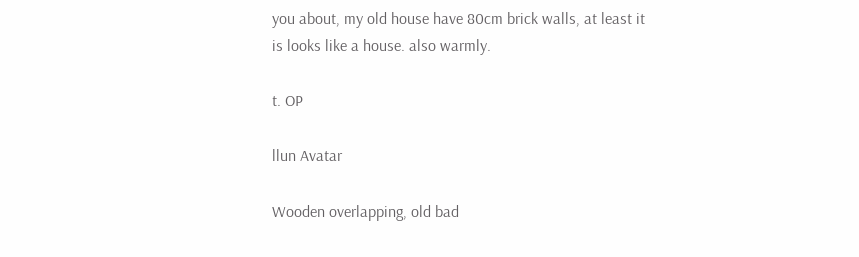you about, my old house have 80cm brick walls, at least it is looks like a house. also warmly.

t. OP

llun Avatar

Wooden overlapping, old bad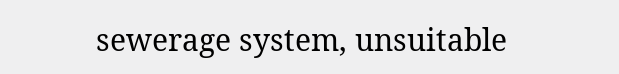sewerage system, unsuitable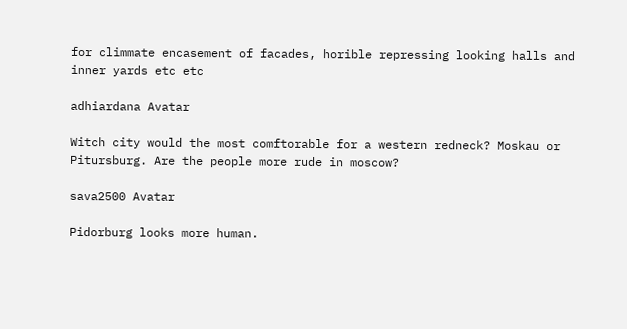for climmate encasement of facades, horible repressing looking halls and inner yards etc etc

adhiardana Avatar

Witch city would the most comftorable for a western redneck? Moskau or Pitursburg. Are the people more rude in moscow?

sava2500 Avatar

Pidorburg looks more human.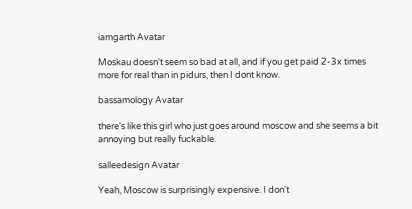iamgarth Avatar

Moskau doesn't seem so bad at all, and if you get paid 2-3x times more for real than in pidurs, then I dont know.

bassamology Avatar

there's like this girl who just goes around moscow and she seems a bit annoying but really fuckable.

salleedesign Avatar

Yeah, Moscow is surprisingly expensive. I don't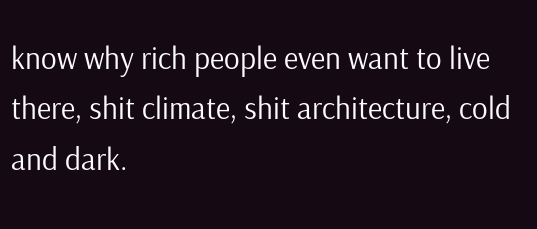know why rich people even want to live there, shit climate, shit architecture, cold and dark.